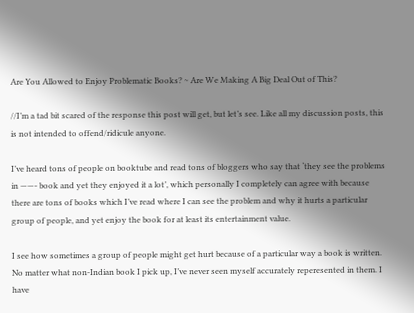Are You Allowed to Enjoy Problematic Books? ~ Are We Making A Big Deal Out of This?

//I’m a tad bit scared of the response this post will get, but let’s see. Like all my discussion posts, this is not intended to offend/ridicule anyone.

I’ve heard tons of people on booktube and read tons of bloggers who say that ‘they see the problems in ——- book and yet they enjoyed it a lot’, which personally I completely can agree with because there are tons of books which I’ve read where I can see the problem and why it hurts a particular group of people, and yet enjoy the book for at least its entertainment value.

I see how sometimes a group of people might get hurt because of a particular way a book is written. No matter what non-Indian book I pick up, I’ve never seen myself accurately reperesented in them. I have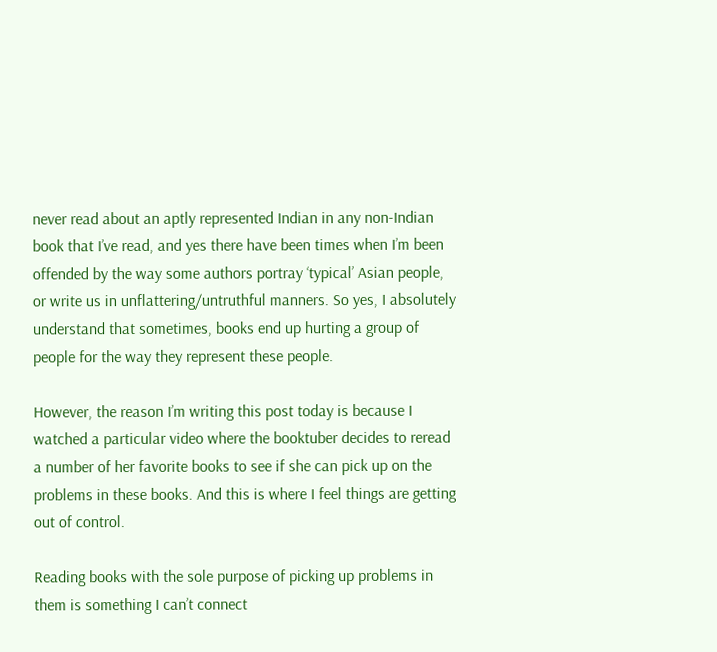never read about an aptly represented Indian in any non-Indian book that I’ve read, and yes there have been times when I’m been offended by the way some authors portray ‘typical’ Asian people, or write us in unflattering/untruthful manners. So yes, I absolutely understand that sometimes, books end up hurting a group of people for the way they represent these people.

However, the reason I’m writing this post today is because I watched a particular video where the booktuber decides to reread a number of her favorite books to see if she can pick up on the problems in these books. And this is where I feel things are getting out of control.

Reading books with the sole purpose of picking up problems in them is something I can’t connect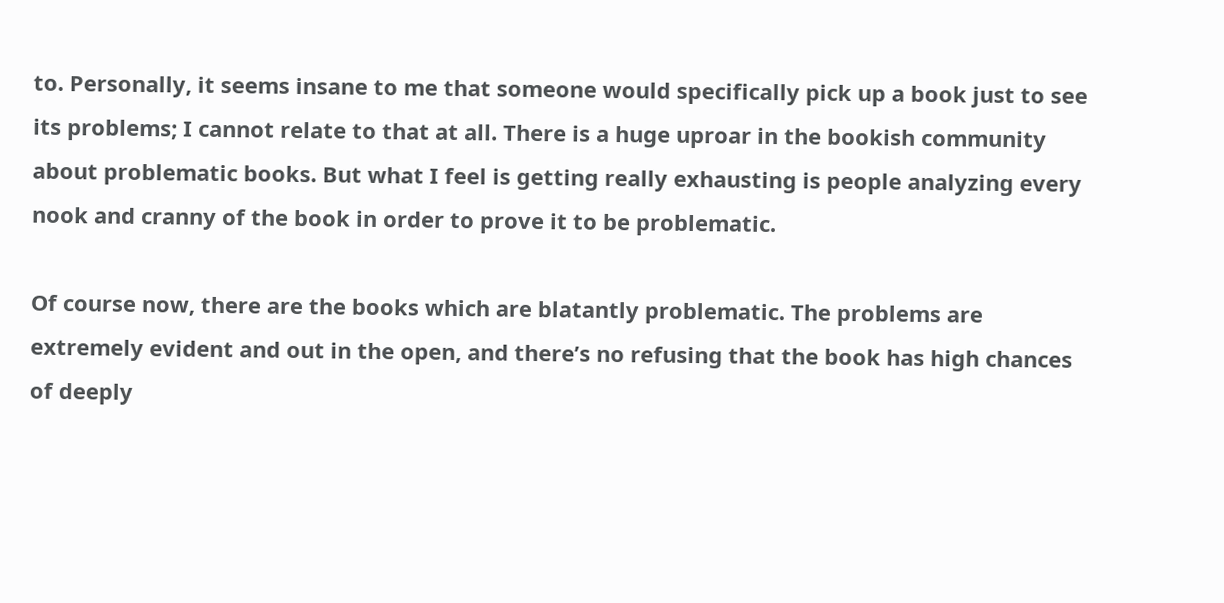to. Personally, it seems insane to me that someone would specifically pick up a book just to see its problems; I cannot relate to that at all. There is a huge uproar in the bookish community about problematic books. But what I feel is getting really exhausting is people analyzing every nook and cranny of the book in order to prove it to be problematic.

Of course now, there are the books which are blatantly problematic. The problems are extremely evident and out in the open, and there’s no refusing that the book has high chances of deeply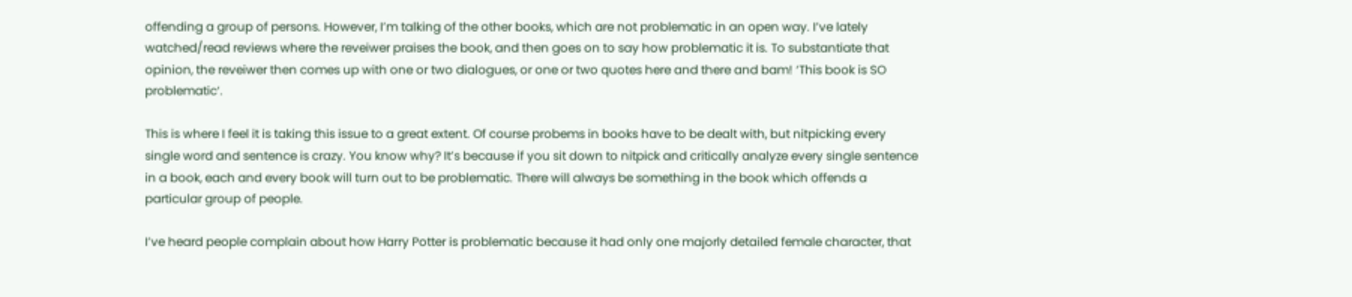offending a group of persons. However, I’m talking of the other books, which are not problematic in an open way. I’ve lately watched/read reviews where the reveiwer praises the book, and then goes on to say how problematic it is. To substantiate that opinion, the reveiwer then comes up with one or two dialogues, or one or two quotes here and there and bam! ‘This book is SO problematic‘.

This is where I feel it is taking this issue to a great extent. Of course probems in books have to be dealt with, but nitpicking every single word and sentence is crazy. You know why? It’s because if you sit down to nitpick and critically analyze every single sentence in a book, each and every book will turn out to be problematic. There will always be something in the book which offends a particular group of people.

I’ve heard people complain about how Harry Potter is problematic because it had only one majorly detailed female character, that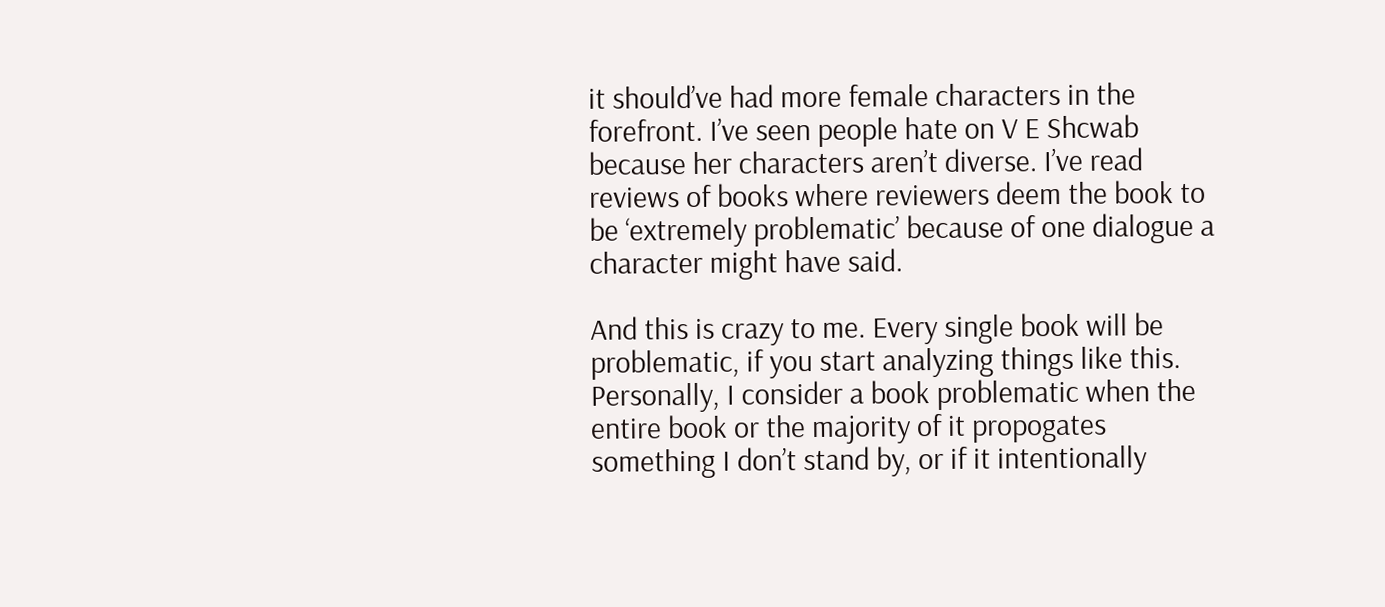it should’ve had more female characters in the forefront. I’ve seen people hate on V E Shcwab because her characters aren’t diverse. I’ve read reviews of books where reviewers deem the book to be ‘extremely problematic’ because of one dialogue a character might have said.

And this is crazy to me. Every single book will be problematic, if you start analyzing things like this. Personally, I consider a book problematic when the entire book or the majority of it propogates something I don’t stand by, or if it intentionally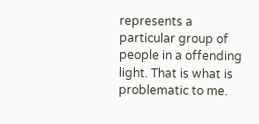represents a particular group of people in a offending light. That is what is problematic to me.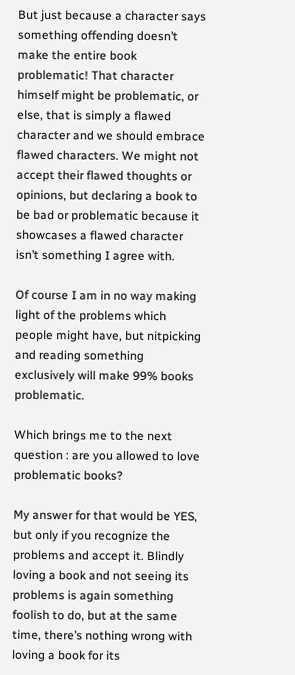But just because a character says something offending doesn’t make the entire book problematic! That character himself might be problematic, or else, that is simply a flawed character and we should embrace flawed characters. We might not accept their flawed thoughts or opinions, but declaring a book to be bad or problematic because it showcases a flawed character isn’t something I agree with.

Of course I am in no way making light of the problems which people might have, but nitpicking and reading something exclusively will make 99% books problematic.

Which brings me to the next question : are you allowed to love problematic books?

My answer for that would be YES, but only if you recognize the problems and accept it. Blindly loving a book and not seeing its problems is again something foolish to do, but at the same time, there’s nothing wrong with loving a book for its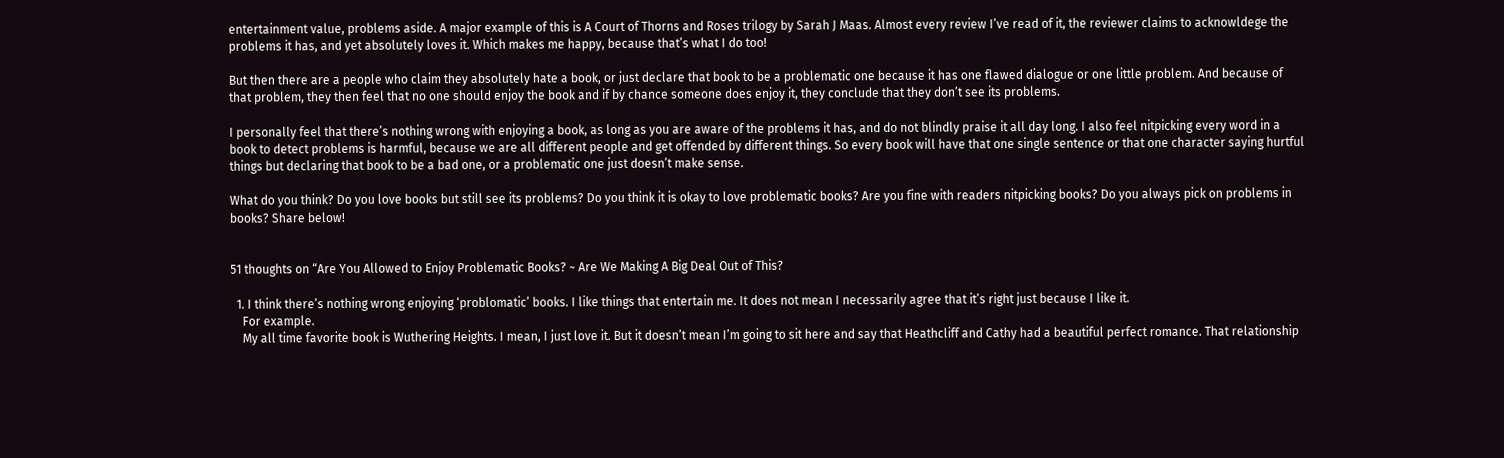entertainment value, problems aside. A major example of this is A Court of Thorns and Roses trilogy by Sarah J Maas. Almost every review I’ve read of it, the reviewer claims to acknowldege the problems it has, and yet absolutely loves it. Which makes me happy, because that’s what I do too!

But then there are a people who claim they absolutely hate a book, or just declare that book to be a problematic one because it has one flawed dialogue or one little problem. And because of that problem, they then feel that no one should enjoy the book and if by chance someone does enjoy it, they conclude that they don’t see its problems.

I personally feel that there’s nothing wrong with enjoying a book, as long as you are aware of the problems it has, and do not blindly praise it all day long. I also feel nitpicking every word in a book to detect problems is harmful, because we are all different people and get offended by different things. So every book will have that one single sentence or that one character saying hurtful things but declaring that book to be a bad one, or a problematic one just doesn’t make sense.

What do you think? Do you love books but still see its problems? Do you think it is okay to love problematic books? Are you fine with readers nitpicking books? Do you always pick on problems in books? Share below!


51 thoughts on “Are You Allowed to Enjoy Problematic Books? ~ Are We Making A Big Deal Out of This?

  1. I think there’s nothing wrong enjoying ‘problomatic’ books. I like things that entertain me. It does not mean I necessarily agree that it’s right just because I like it.
    For example.
    My all time favorite book is Wuthering Heights. I mean, I just love it. But it doesn’t mean I’m going to sit here and say that Heathcliff and Cathy had a beautiful perfect romance. That relationship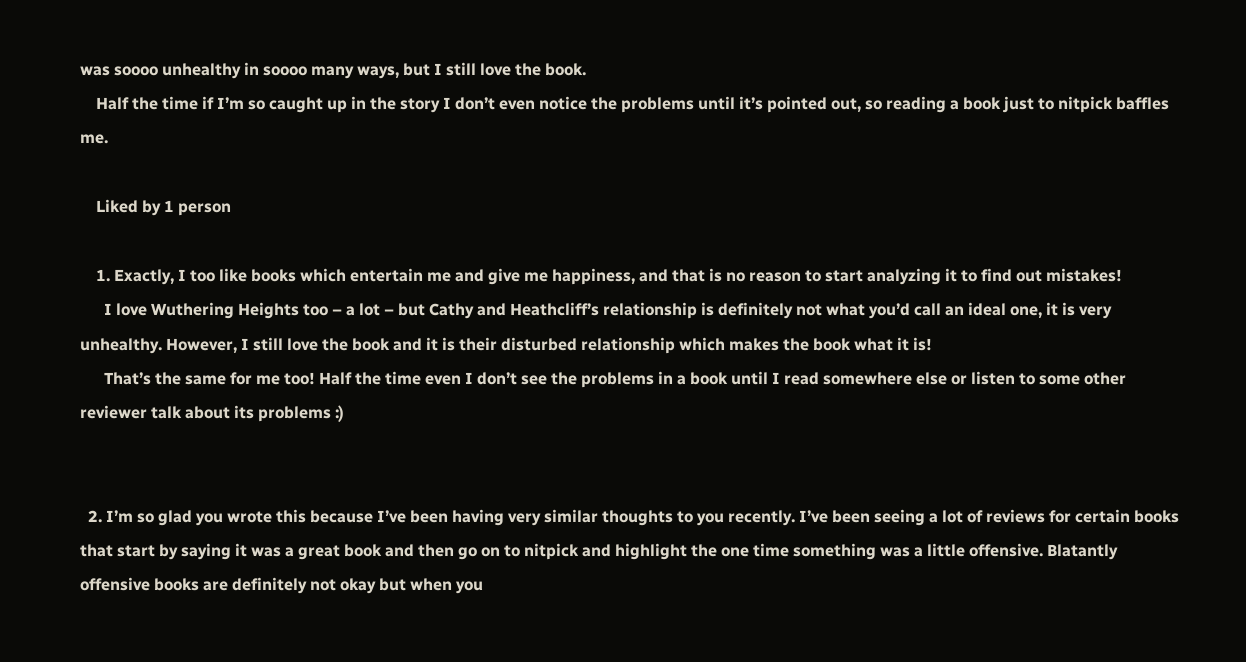was soooo unhealthy in soooo many ways, but I still love the book.
    Half the time if I’m so caught up in the story I don’t even notice the problems until it’s pointed out, so reading a book just to nitpick baffles me.

    Liked by 1 person

    1. Exactly, I too like books which entertain me and give me happiness, and that is no reason to start analyzing it to find out mistakes!
      I love Wuthering Heights too – a lot – but Cathy and Heathcliff’s relationship is definitely not what you’d call an ideal one, it is very unhealthy. However, I still love the book and it is their disturbed relationship which makes the book what it is!
      That’s the same for me too! Half the time even I don’t see the problems in a book until I read somewhere else or listen to some other reviewer talk about its problems :)


  2. I’m so glad you wrote this because I’ve been having very similar thoughts to you recently. I’ve been seeing a lot of reviews for certain books that start by saying it was a great book and then go on to nitpick and highlight the one time something was a little offensive. Blatantly offensive books are definitely not okay but when you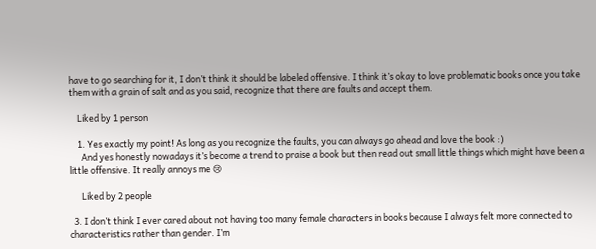have to go searching for it, I don’t think it should be labeled offensive. I think it’s okay to love problematic books once you take them with a grain of salt and as you said, recognize that there are faults and accept them.

    Liked by 1 person

    1. Yes exactly my point! As long as you recognize the faults, you can always go ahead and love the book :)
      And yes honestly nowadays it’s become a trend to praise a book but then read out small little things which might have been a little offensive. It really annoys me 😢

      Liked by 2 people

  3. I don’t think I ever cared about not having too many female characters in books because I always felt more connected to characteristics rather than gender. I’m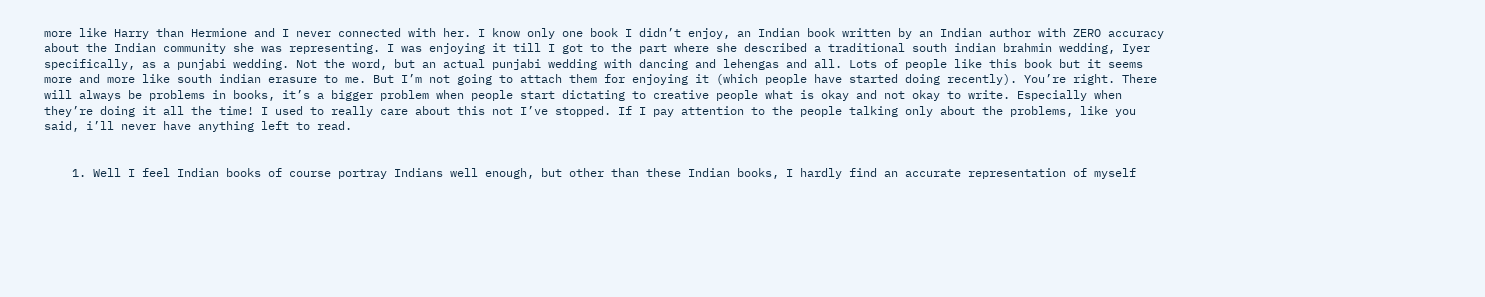more like Harry than Hermione and I never connected with her. I know only one book I didn’t enjoy, an Indian book written by an Indian author with ZERO accuracy about the Indian community she was representing. I was enjoying it till I got to the part where she described a traditional south indian brahmin wedding, Iyer specifically, as a punjabi wedding. Not the word, but an actual punjabi wedding with dancing and lehengas and all. Lots of people like this book but it seems more and more like south indian erasure to me. But I’m not going to attach them for enjoying it (which people have started doing recently). You’re right. There will always be problems in books, it’s a bigger problem when people start dictating to creative people what is okay and not okay to write. Especially when they’re doing it all the time! I used to really care about this not I’ve stopped. If I pay attention to the people talking only about the problems, like you said, i’ll never have anything left to read.


    1. Well I feel Indian books of course portray Indians well enough, but other than these Indian books, I hardly find an accurate representation of myself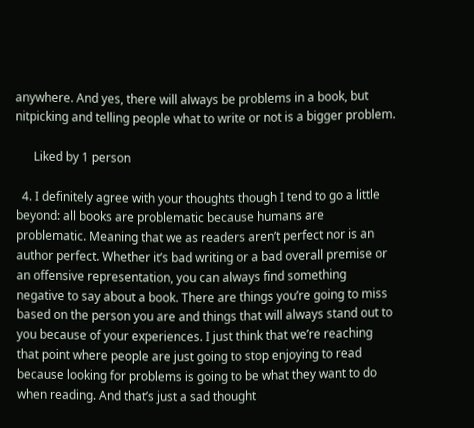anywhere. And yes, there will always be problems in a book, but nitpicking and telling people what to write or not is a bigger problem.

      Liked by 1 person

  4. I definitely agree with your thoughts though I tend to go a little beyond: all books are problematic because humans are problematic. Meaning that we as readers aren’t perfect nor is an author perfect. Whether it’s bad writing or a bad overall premise or an offensive representation, you can always find something negative to say about a book. There are things you’re going to miss based on the person you are and things that will always stand out to you because of your experiences. I just think that we’re reaching that point where people are just going to stop enjoying to read because looking for problems is going to be what they want to do when reading. And that’s just a sad thought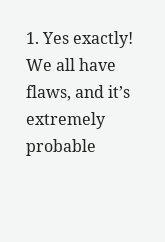1. Yes exactly! We all have flaws, and it’s extremely probable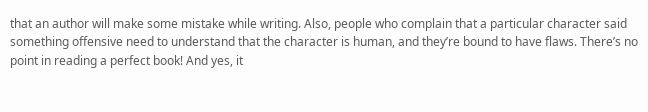that an author will make some mistake while writing. Also, people who complain that a particular character said something offensive need to understand that the character is human, and they’re bound to have flaws. There’s no point in reading a perfect book! And yes, it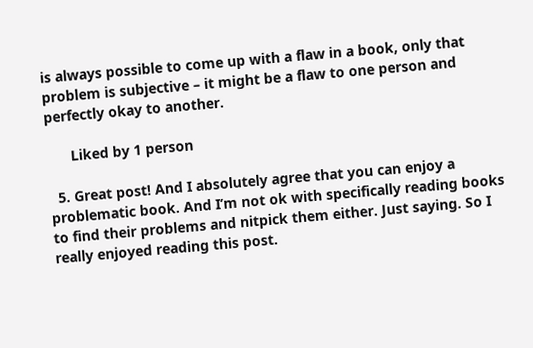is always possible to come up with a flaw in a book, only that problem is subjective – it might be a flaw to one person and perfectly okay to another.

      Liked by 1 person

  5. Great post! And I absolutely agree that you can enjoy a problematic book. And I’m not ok with specifically reading books to find their problems and nitpick them either. Just saying. So I really enjoyed reading this post.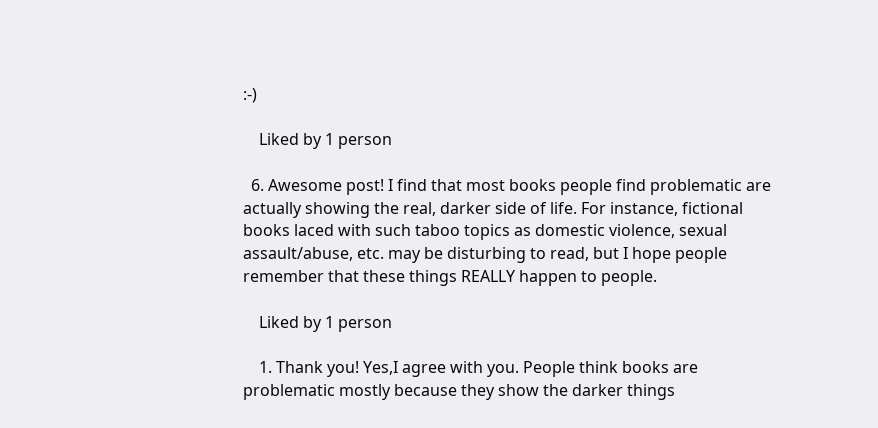:-)

    Liked by 1 person

  6. Awesome post! I find that most books people find problematic are actually showing the real, darker side of life. For instance, fictional books laced with such taboo topics as domestic violence, sexual assault/abuse, etc. may be disturbing to read, but I hope people remember that these things REALLY happen to people.

    Liked by 1 person

    1. Thank you! Yes,I agree with you. People think books are problematic mostly because they show the darker things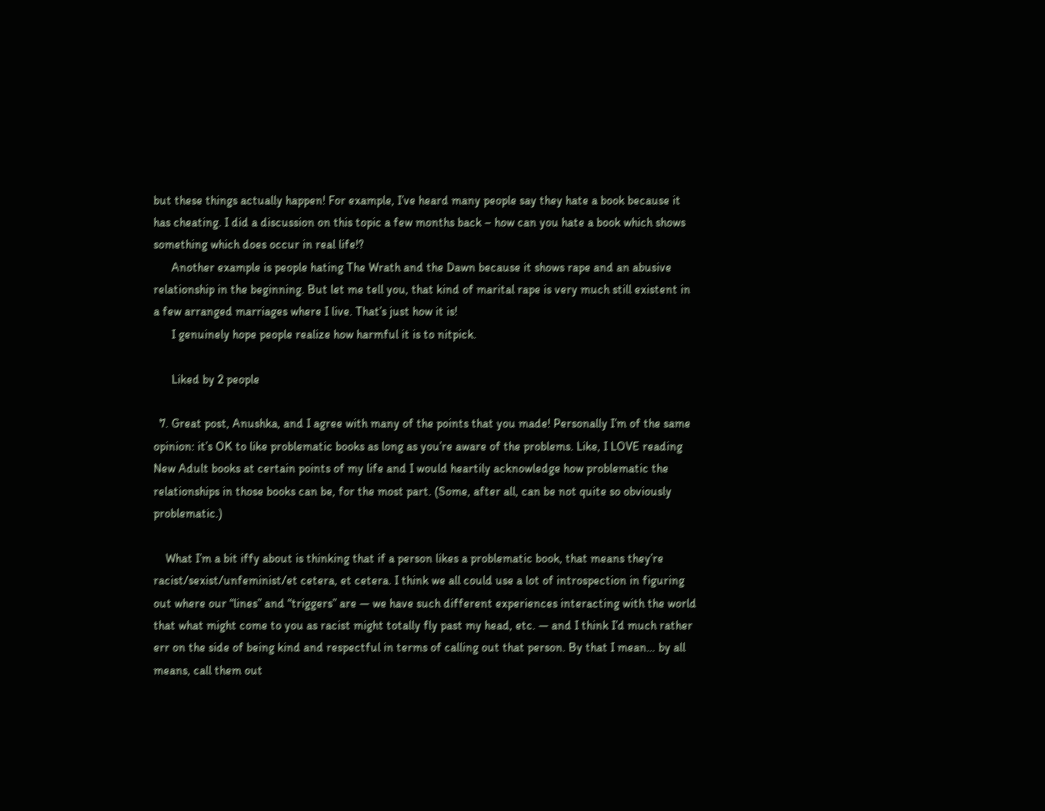but these things actually happen! For example, I’ve heard many people say they hate a book because it has cheating. I did a discussion on this topic a few months back – how can you hate a book which shows something which does occur in real life!?
      Another example is people hating The Wrath and the Dawn because it shows rape and an abusive relationship in the beginning. But let me tell you, that kind of marital rape is very much still existent in a few arranged marriages where I live. That’s just how it is!
      I genuinely hope people realize how harmful it is to nitpick.

      Liked by 2 people

  7. Great post, Anushka, and I agree with many of the points that you made! Personally I’m of the same opinion: it’s OK to like problematic books as long as you’re aware of the problems. Like, I LOVE reading New Adult books at certain points of my life and I would heartily acknowledge how problematic the relationships in those books can be, for the most part. (Some, after all, can be not quite so obviously problematic.)

    What I’m a bit iffy about is thinking that if a person likes a problematic book, that means they’re racist/sexist/unfeminist/et cetera, et cetera. I think we all could use a lot of introspection in figuring out where our “lines” and “triggers” are — we have such different experiences interacting with the world that what might come to you as racist might totally fly past my head, etc. — and I think I’d much rather err on the side of being kind and respectful in terms of calling out that person. By that I mean… by all means, call them out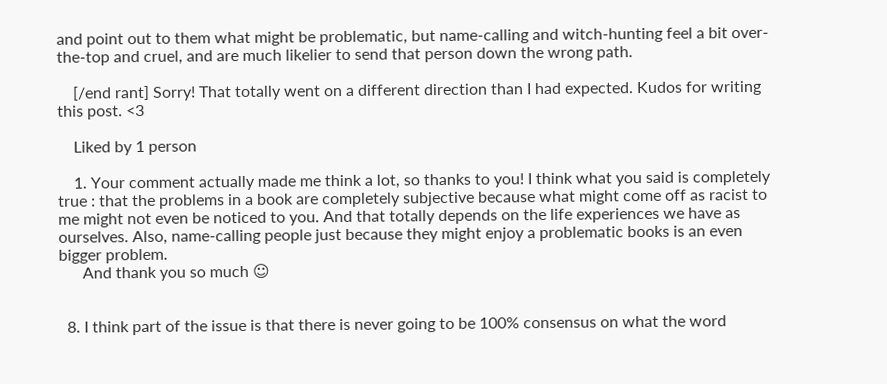and point out to them what might be problematic, but name-calling and witch-hunting feel a bit over-the-top and cruel, and are much likelier to send that person down the wrong path.

    [/end rant] Sorry! That totally went on a different direction than I had expected. Kudos for writing this post. <3

    Liked by 1 person

    1. Your comment actually made me think a lot, so thanks to you! I think what you said is completely true : that the problems in a book are completely subjective because what might come off as racist to me might not even be noticed to you. And that totally depends on the life experiences we have as ourselves. Also, name-calling people just because they might enjoy a problematic books is an even bigger problem.
      And thank you so much ☺


  8. I think part of the issue is that there is never going to be 100% consensus on what the word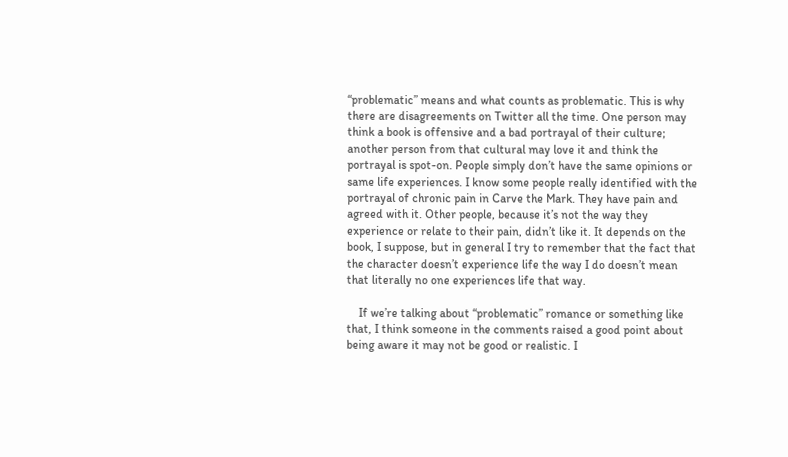“problematic” means and what counts as problematic. This is why there are disagreements on Twitter all the time. One person may think a book is offensive and a bad portrayal of their culture; another person from that cultural may love it and think the portrayal is spot-on. People simply don’t have the same opinions or same life experiences. I know some people really identified with the portrayal of chronic pain in Carve the Mark. They have pain and agreed with it. Other people, because it’s not the way they experience or relate to their pain, didn’t like it. It depends on the book, I suppose, but in general I try to remember that the fact that the character doesn’t experience life the way I do doesn’t mean that literally no one experiences life that way.

    If we’re talking about “problematic” romance or something like that, I think someone in the comments raised a good point about being aware it may not be good or realistic. I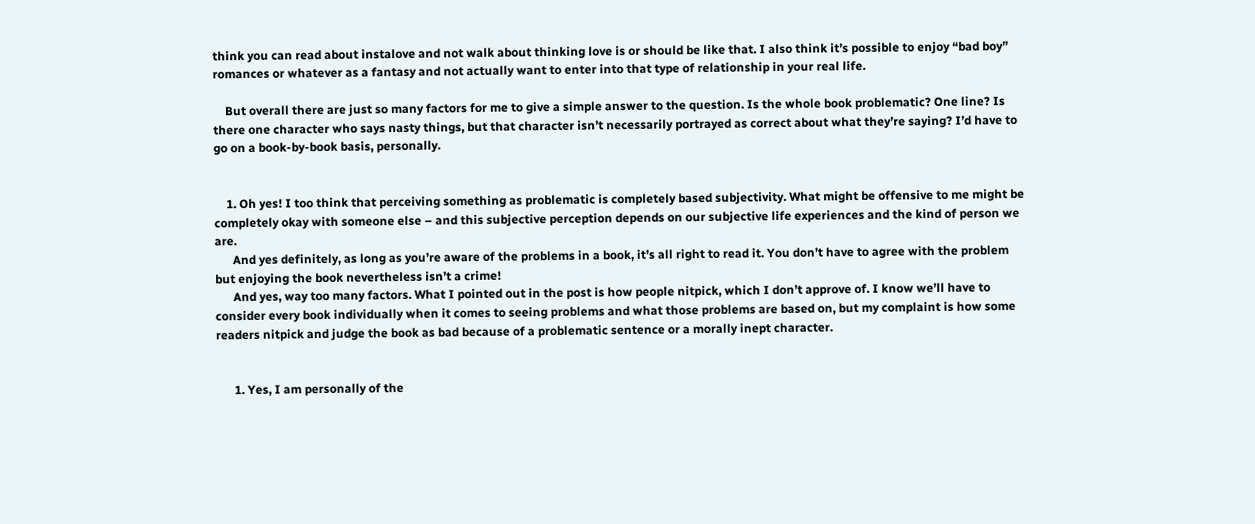think you can read about instalove and not walk about thinking love is or should be like that. I also think it’s possible to enjoy “bad boy” romances or whatever as a fantasy and not actually want to enter into that type of relationship in your real life.

    But overall there are just so many factors for me to give a simple answer to the question. Is the whole book problematic? One line? Is there one character who says nasty things, but that character isn’t necessarily portrayed as correct about what they’re saying? I’d have to go on a book-by-book basis, personally.


    1. Oh yes! I too think that perceiving something as problematic is completely based subjectivity. What might be offensive to me might be completely okay with someone else – and this subjective perception depends on our subjective life experiences and the kind of person we are.
      And yes definitely, as long as you’re aware of the problems in a book, it’s all right to read it. You don’t have to agree with the problem but enjoying the book nevertheless isn’t a crime!
      And yes, way too many factors. What I pointed out in the post is how people nitpick, which I don’t approve of. I know we’ll have to consider every book individually when it comes to seeing problems and what those problems are based on, but my complaint is how some readers nitpick and judge the book as bad because of a problematic sentence or a morally inept character.


      1. Yes, I am personally of the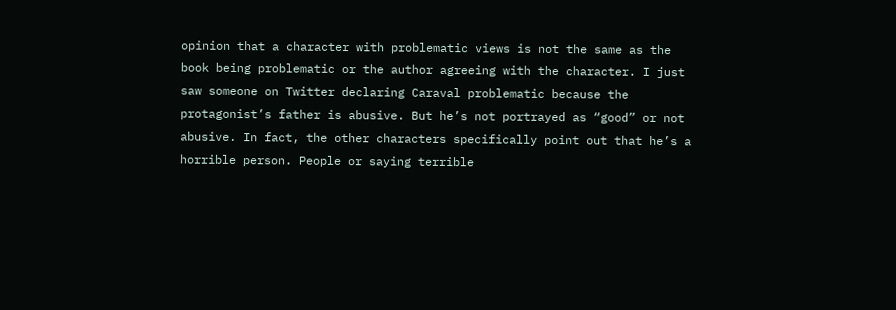opinion that a character with problematic views is not the same as the book being problematic or the author agreeing with the character. I just saw someone on Twitter declaring Caraval problematic because the protagonist’s father is abusive. But he’s not portrayed as “good” or not abusive. In fact, the other characters specifically point out that he’s a horrible person. People or saying terrible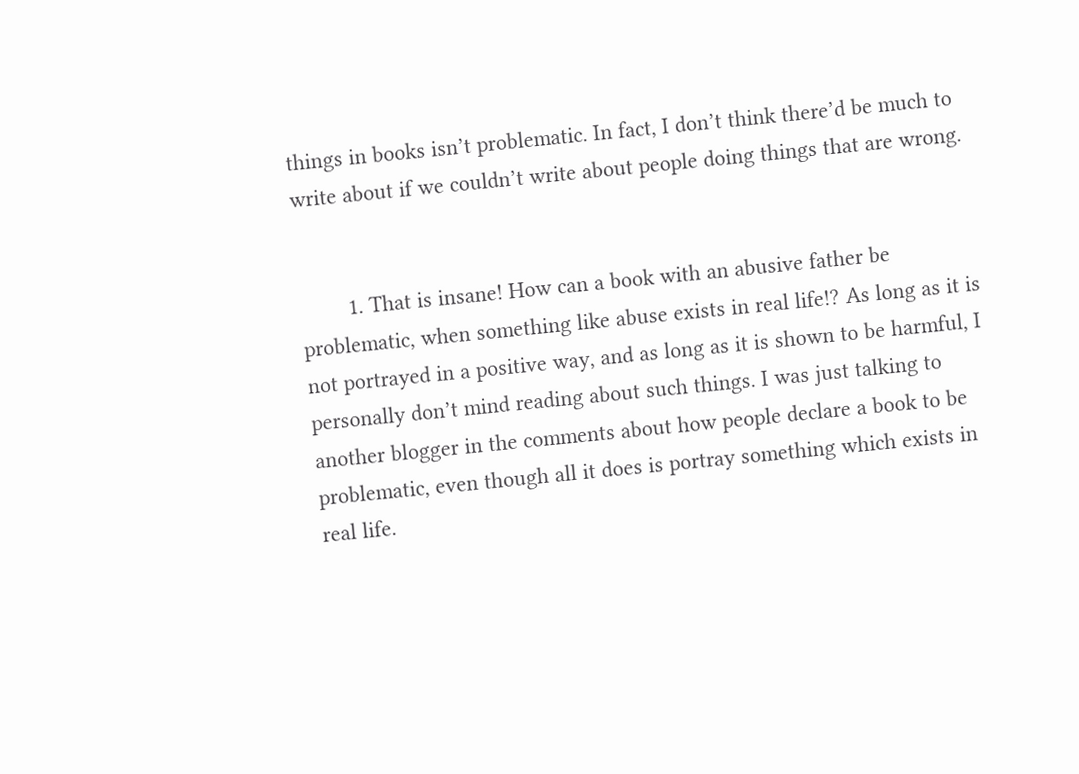things in books isn’t problematic. In fact, I don’t think there’d be much to write about if we couldn’t write about people doing things that are wrong.


        1. That is insane! How can a book with an abusive father be problematic, when something like abuse exists in real life!? As long as it is not portrayed in a positive way, and as long as it is shown to be harmful, I personally don’t mind reading about such things. I was just talking to another blogger in the comments about how people declare a book to be problematic, even though all it does is portray something which exists in real life.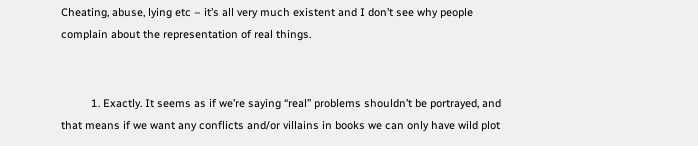Cheating, abuse, lying etc – it’s all very much existent and I don’t see why people complain about the representation of real things.


          1. Exactly. It seems as if we’re saying “real” problems shouldn’t be portrayed, and that means if we want any conflicts and/or villains in books we can only have wild plot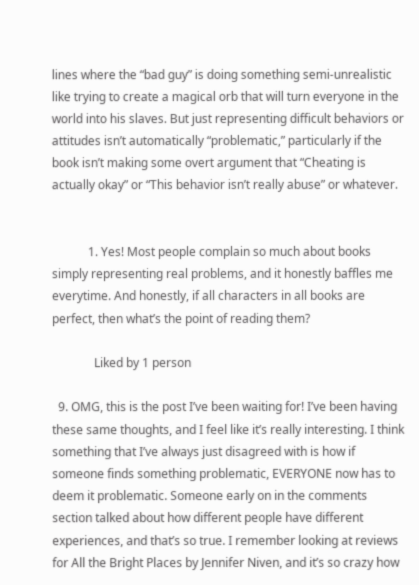lines where the “bad guy” is doing something semi-unrealistic like trying to create a magical orb that will turn everyone in the world into his slaves. But just representing difficult behaviors or attitudes isn’t automatically “problematic,” particularly if the book isn’t making some overt argument that “Cheating is actually okay” or “This behavior isn’t really abuse” or whatever.


            1. Yes! Most people complain so much about books simply representing real problems, and it honestly baffles me everytime. And honestly, if all characters in all books are perfect, then what’s the point of reading them?

              Liked by 1 person

  9. OMG, this is the post I’ve been waiting for! I’ve been having these same thoughts, and I feel like it’s really interesting. I think something that I’ve always just disagreed with is how if someone finds something problematic, EVERYONE now has to deem it problematic. Someone early on in the comments section talked about how different people have different experiences, and that’s so true. I remember looking at reviews for All the Bright Places by Jennifer Niven, and it’s so crazy how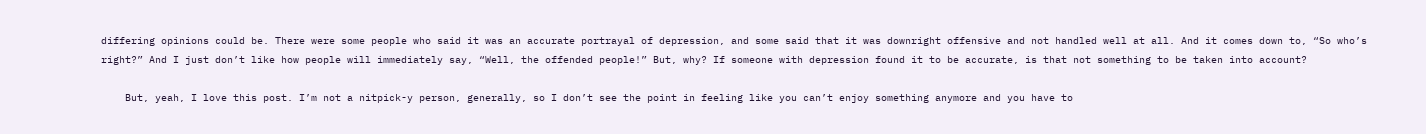differing opinions could be. There were some people who said it was an accurate portrayal of depression, and some said that it was downright offensive and not handled well at all. And it comes down to, “So who’s right?” And I just don’t like how people will immediately say, “Well, the offended people!” But, why? If someone with depression found it to be accurate, is that not something to be taken into account?

    But, yeah, I love this post. I’m not a nitpick-y person, generally, so I don’t see the point in feeling like you can’t enjoy something anymore and you have to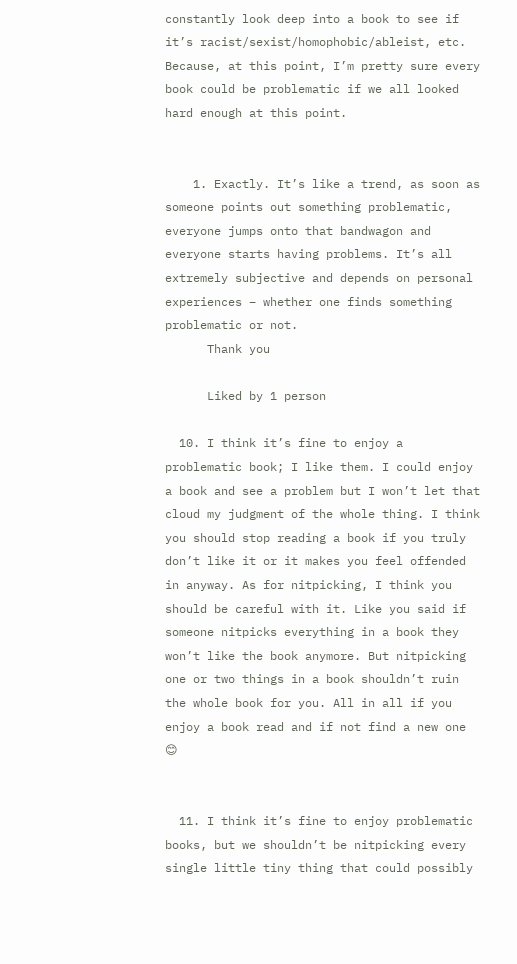constantly look deep into a book to see if it’s racist/sexist/homophobic/ableist, etc. Because, at this point, I’m pretty sure every book could be problematic if we all looked hard enough at this point.


    1. Exactly. It’s like a trend, as soon as someone points out something problematic, everyone jumps onto that bandwagon and everyone starts having problems. It’s all extremely subjective and depends on personal experiences – whether one finds something problematic or not.
      Thank you

      Liked by 1 person

  10. I think it’s fine to enjoy a problematic book; I like them. I could enjoy a book and see a problem but I won’t let that cloud my judgment of the whole thing. I think you should stop reading a book if you truly don’t like it or it makes you feel offended in anyway. As for nitpicking, I think you should be careful with it. Like you said if someone nitpicks everything in a book they won’t like the book anymore. But nitpicking one or two things in a book shouldn’t ruin the whole book for you. All in all if you enjoy a book read and if not find a new one 😊


  11. I think it’s fine to enjoy problematic books, but we shouldn’t be nitpicking every single little tiny thing that could possibly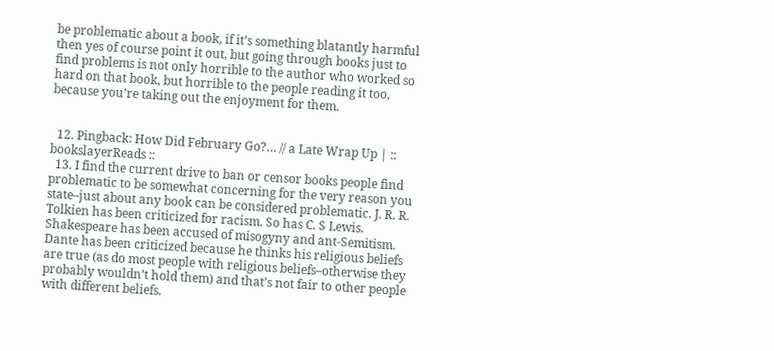be problematic about a book, if it’s something blatantly harmful then yes of course point it out, but going through books just to find problems is not only horrible to the author who worked so hard on that book, but horrible to the people reading it too, because you’re taking out the enjoyment for them.


  12. Pingback: How Did February Go?… // a Late Wrap Up | :: bookslayerReads ::
  13. I find the current drive to ban or censor books people find problematic to be somewhat concerning for the very reason you state–just about any book can be considered problematic. J. R. R. Tolkien has been criticized for racism. So has C. S Lewis. Shakespeare has been accused of misogyny and ant-Semitism. Dante has been criticized because he thinks his religious beliefs are true (as do most people with religious beliefs–otherwise they probably wouldn’t hold them) and that’s not fair to other people with different beliefs.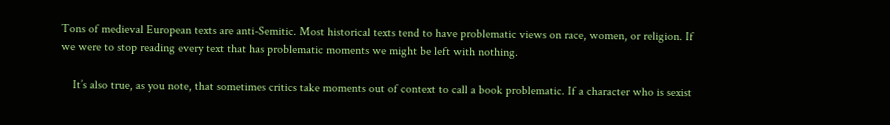Tons of medieval European texts are anti-Semitic. Most historical texts tend to have problematic views on race, women, or religion. If we were to stop reading every text that has problematic moments we might be left with nothing.

    It’s also true, as you note, that sometimes critics take moments out of context to call a book problematic. If a character who is sexist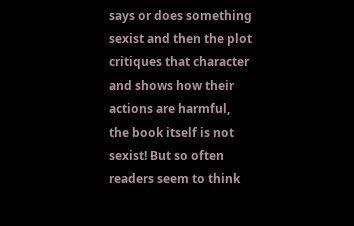says or does something sexist and then the plot critiques that character and shows how their actions are harmful, the book itself is not sexist! But so often readers seem to think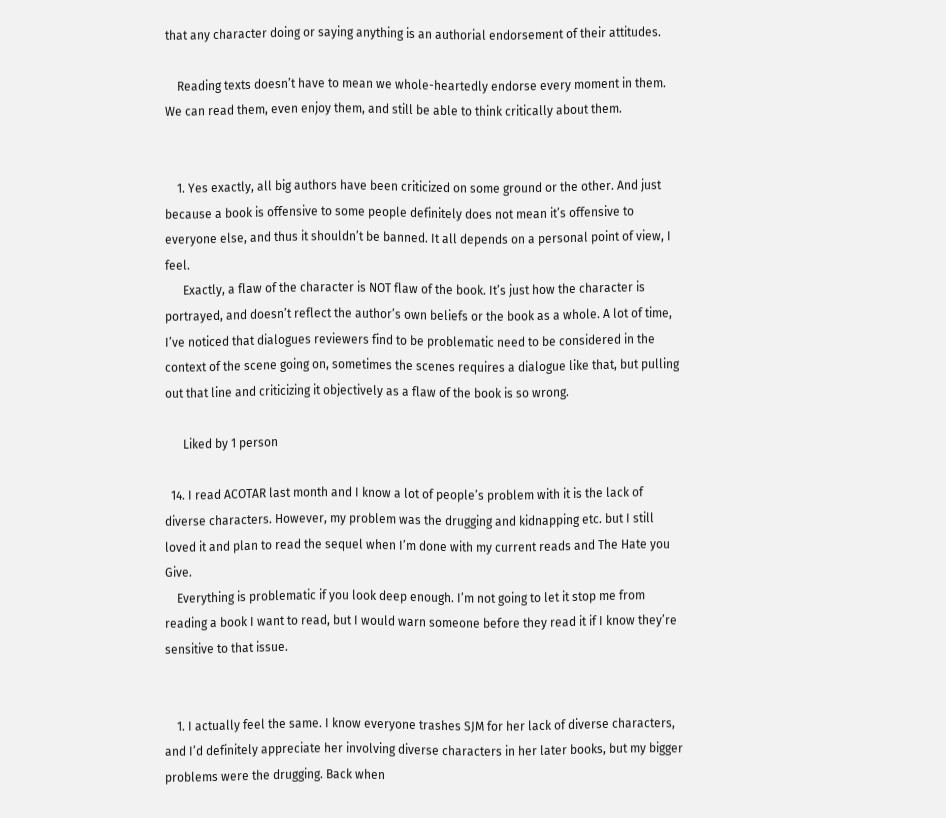that any character doing or saying anything is an authorial endorsement of their attitudes.

    Reading texts doesn’t have to mean we whole-heartedly endorse every moment in them. We can read them, even enjoy them, and still be able to think critically about them.


    1. Yes exactly, all big authors have been criticized on some ground or the other. And just because a book is offensive to some people definitely does not mean it’s offensive to everyone else, and thus it shouldn’t be banned. It all depends on a personal point of view, I feel.
      Exactly, a flaw of the character is NOT flaw of the book. It’s just how the character is portrayed, and doesn’t reflect the author’s own beliefs or the book as a whole. A lot of time, I’ve noticed that dialogues reviewers find to be problematic need to be considered in the context of the scene going on, sometimes the scenes requires a dialogue like that, but pulling out that line and criticizing it objectively as a flaw of the book is so wrong.

      Liked by 1 person

  14. I read ACOTAR last month and I know a lot of people’s problem with it is the lack of diverse characters. However, my problem was the drugging and kidnapping etc. but I still loved it and plan to read the sequel when I’m done with my current reads and The Hate you Give.
    Everything is problematic if you look deep enough. I’m not going to let it stop me from reading a book I want to read, but I would warn someone before they read it if I know they’re sensitive to that issue.


    1. I actually feel the same. I know everyone trashes SJM for her lack of diverse characters, and I’d definitely appreciate her involving diverse characters in her later books, but my bigger problems were the drugging. Back when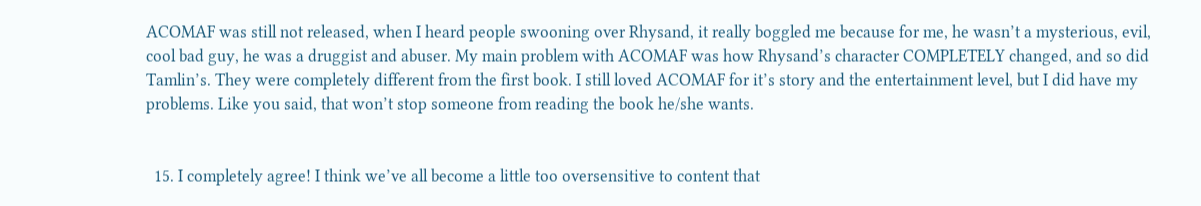ACOMAF was still not released, when I heard people swooning over Rhysand, it really boggled me because for me, he wasn’t a mysterious, evil, cool bad guy, he was a druggist and abuser. My main problem with ACOMAF was how Rhysand’s character COMPLETELY changed, and so did Tamlin’s. They were completely different from the first book. I still loved ACOMAF for it’s story and the entertainment level, but I did have my problems. Like you said, that won’t stop someone from reading the book he/she wants.


  15. I completely agree! I think we’ve all become a little too oversensitive to content that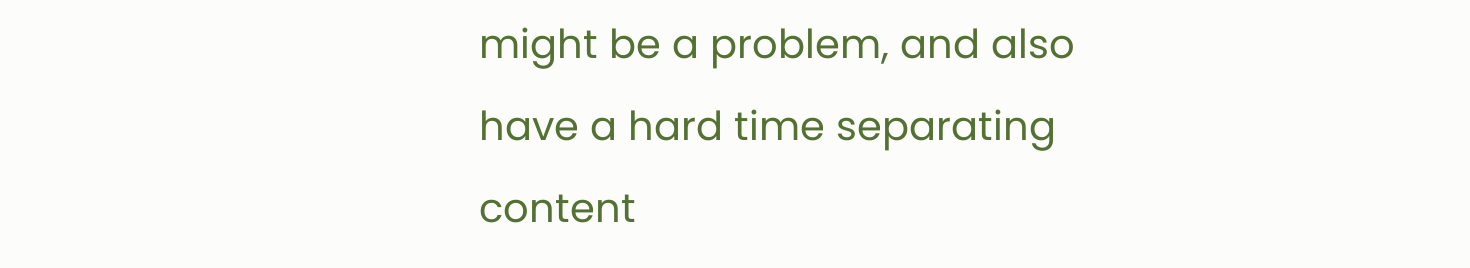might be a problem, and also have a hard time separating content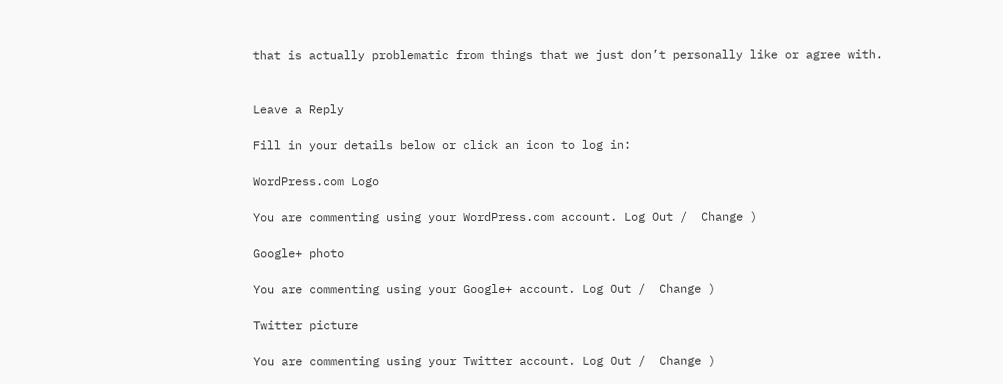that is actually problematic from things that we just don’t personally like or agree with.


Leave a Reply

Fill in your details below or click an icon to log in:

WordPress.com Logo

You are commenting using your WordPress.com account. Log Out /  Change )

Google+ photo

You are commenting using your Google+ account. Log Out /  Change )

Twitter picture

You are commenting using your Twitter account. Log Out /  Change )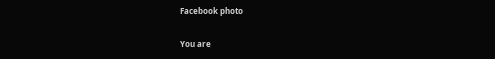Facebook photo

You are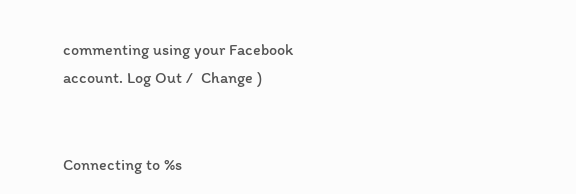commenting using your Facebook account. Log Out /  Change )


Connecting to %s